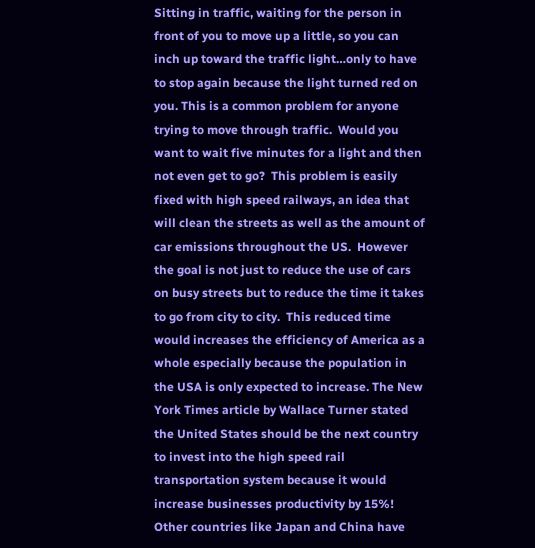Sitting in traffic, waiting for the person in front of you to move up a little, so you can inch up toward the traffic light…only to have to stop again because the light turned red on you. This is a common problem for anyone trying to move through traffic.  Would you want to wait five minutes for a light and then not even get to go?  This problem is easily fixed with high speed railways, an idea that will clean the streets as well as the amount of car emissions throughout the US.  However the goal is not just to reduce the use of cars on busy streets but to reduce the time it takes to go from city to city.  This reduced time would increases the efficiency of America as a whole especially because the population in the USA is only expected to increase. The New York Times article by Wallace Turner stated the United States should be the next country to invest into the high speed rail transportation system because it would increase businesses productivity by 15%!  Other countries like Japan and China have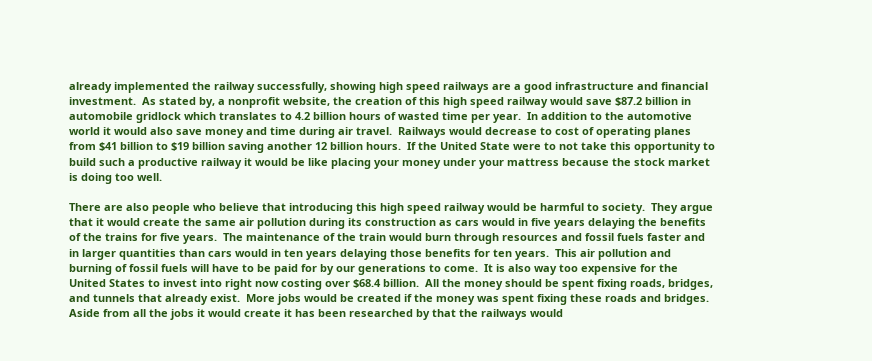already implemented the railway successfully, showing high speed railways are a good infrastructure and financial  investment.  As stated by, a nonprofit website, the creation of this high speed railway would save $87.2 billion in automobile gridlock which translates to 4.2 billion hours of wasted time per year.  In addition to the automotive world it would also save money and time during air travel.  Railways would decrease to cost of operating planes from $41 billion to $19 billion saving another 12 billion hours.  If the United State were to not take this opportunity to build such a productive railway it would be like placing your money under your mattress because the stock market is doing too well.

There are also people who believe that introducing this high speed railway would be harmful to society.  They argue that it would create the same air pollution during its construction as cars would in five years delaying the benefits of the trains for five years.  The maintenance of the train would burn through resources and fossil fuels faster and in larger quantities than cars would in ten years delaying those benefits for ten years.  This air pollution and burning of fossil fuels will have to be paid for by our generations to come.  It is also way too expensive for the United States to invest into right now costing over $68.4 billion.  All the money should be spent fixing roads, bridges, and tunnels that already exist.  More jobs would be created if the money was spent fixing these roads and bridges.  Aside from all the jobs it would create it has been researched by that the railways would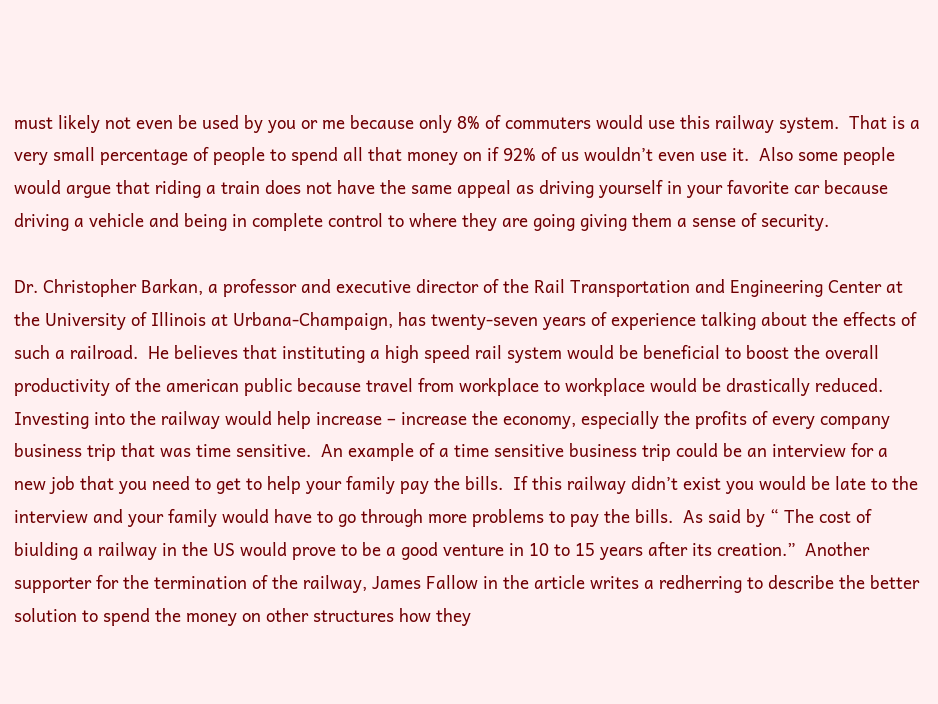must likely not even be used by you or me because only 8% of commuters would use this railway system.  That is a very small percentage of people to spend all that money on if 92% of us wouldn’t even use it.  Also some people would argue that riding a train does not have the same appeal as driving yourself in your favorite car because driving a vehicle and being in complete control to where they are going giving them a sense of security.

Dr. Christopher Barkan, a professor and executive director of the Rail Transportation and Engineering Center at the University of Illinois at Urbana-Champaign, has twenty-seven years of experience talking about the effects of such a railroad.  He believes that instituting a high speed rail system would be beneficial to boost the overall productivity of the american public because travel from workplace to workplace would be drastically reduced.  Investing into the railway would help increase – increase the economy, especially the profits of every company business trip that was time sensitive.  An example of a time sensitive business trip could be an interview for a new job that you need to get to help your family pay the bills.  If this railway didn’t exist you would be late to the interview and your family would have to go through more problems to pay the bills.  As said by “ The cost of biulding a railway in the US would prove to be a good venture in 10 to 15 years after its creation.”  Another supporter for the termination of the railway, James Fallow in the article writes a redherring to describe the better solution to spend the money on other structures how they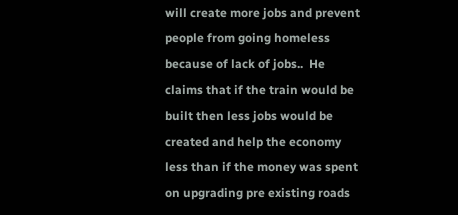will create more jobs and prevent people from going homeless because of lack of jobs..  He claims that if the train would be built then less jobs would be created and help the economy less than if the money was spent on upgrading pre existing roads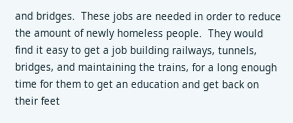and bridges.  These jobs are needed in order to reduce the amount of newly homeless people.  They would find it easy to get a job building railways, tunnels, bridges, and maintaining the trains, for a long enough time for them to get an education and get back on their feet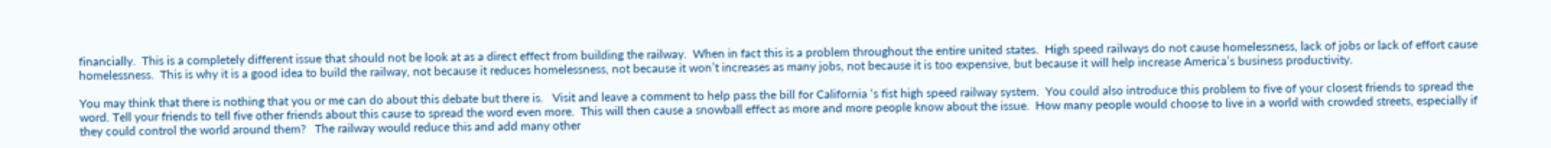financially.  This is a completely different issue that should not be look at as a direct effect from building the railway.  When in fact this is a problem throughout the entire united states.  High speed railways do not cause homelessness, lack of jobs or lack of effort cause homelessness.  This is why it is a good idea to build the railway, not because it reduces homelessness, not because it won’t increases as many jobs, not because it is too expensive, but because it will help increase America’s business productivity.

You may think that there is nothing that you or me can do about this debate but there is.   Visit and leave a comment to help pass the bill for California ‘s fist high speed railway system.  You could also introduce this problem to five of your closest friends to spread the word. Tell your friends to tell five other friends about this cause to spread the word even more.  This will then cause a snowball effect as more and more people know about the issue.  How many people would choose to live in a world with crowded streets, especially if they could control the world around them?   The railway would reduce this and add many other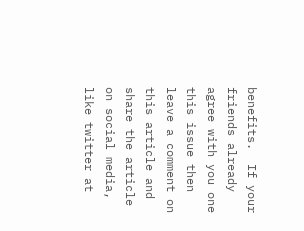benefits.  If your friends already agree with you one this issue then leave a comment on this article and share the article on social media, like twitter at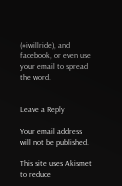(#iwillride), and facebook, or even use your email to spread the word.


Leave a Reply

Your email address will not be published.

This site uses Akismet to reduce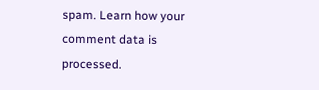spam. Learn how your comment data is processed.